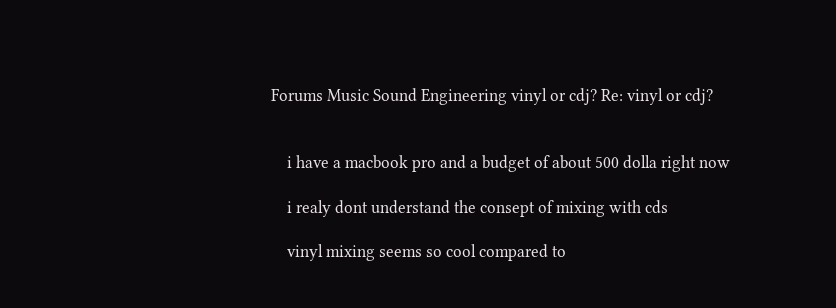Forums Music Sound Engineering vinyl or cdj? Re: vinyl or cdj?


    i have a macbook pro and a budget of about 500 dolla right now

    i realy dont understand the consept of mixing with cds

    vinyl mixing seems so cool compared to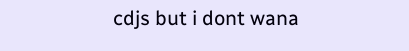cdjs but i dont wana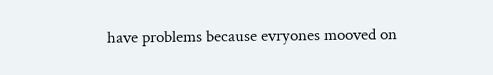have problems because evryones mooved on